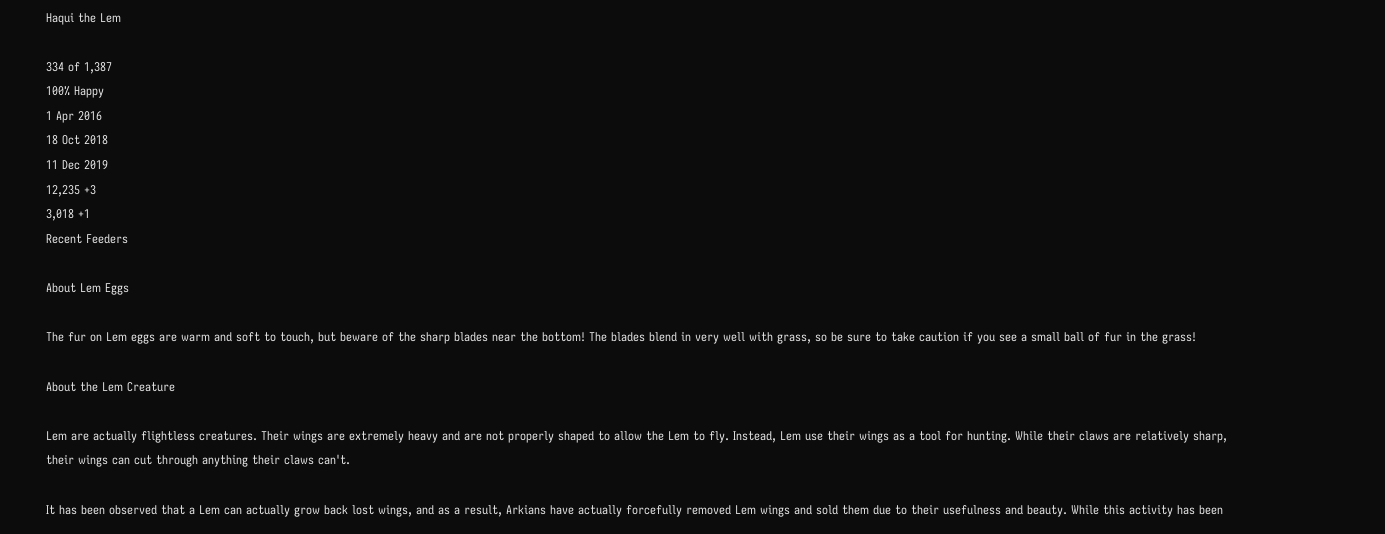Haqui the Lem

334 of 1,387
100% Happy
1 Apr 2016
18 Oct 2018
11 Dec 2019
12,235 +3
3,018 +1
Recent Feeders

About Lem Eggs

The fur on Lem eggs are warm and soft to touch, but beware of the sharp blades near the bottom! The blades blend in very well with grass, so be sure to take caution if you see a small ball of fur in the grass!

About the Lem Creature

Lem are actually flightless creatures. Their wings are extremely heavy and are not properly shaped to allow the Lem to fly. Instead, Lem use their wings as a tool for hunting. While their claws are relatively sharp, their wings can cut through anything their claws can't.

It has been observed that a Lem can actually grow back lost wings, and as a result, Arkians have actually forcefully removed Lem wings and sold them due to their usefulness and beauty. While this activity has been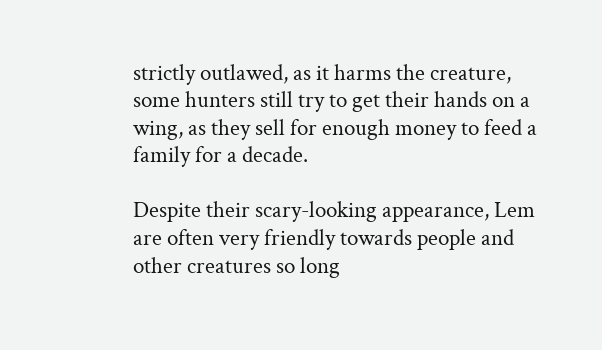strictly outlawed, as it harms the creature, some hunters still try to get their hands on a wing, as they sell for enough money to feed a family for a decade.

Despite their scary-looking appearance, Lem are often very friendly towards people and other creatures so long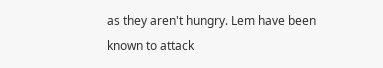as they aren't hungry. Lem have been known to attack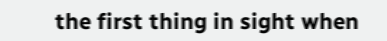the first thing in sight when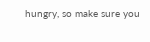hungry, so make sure you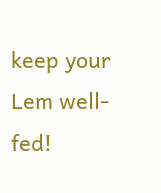keep your Lem well-fed!